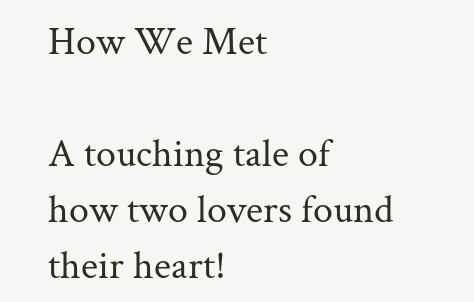How We Met

A touching tale of how two lovers found their heart!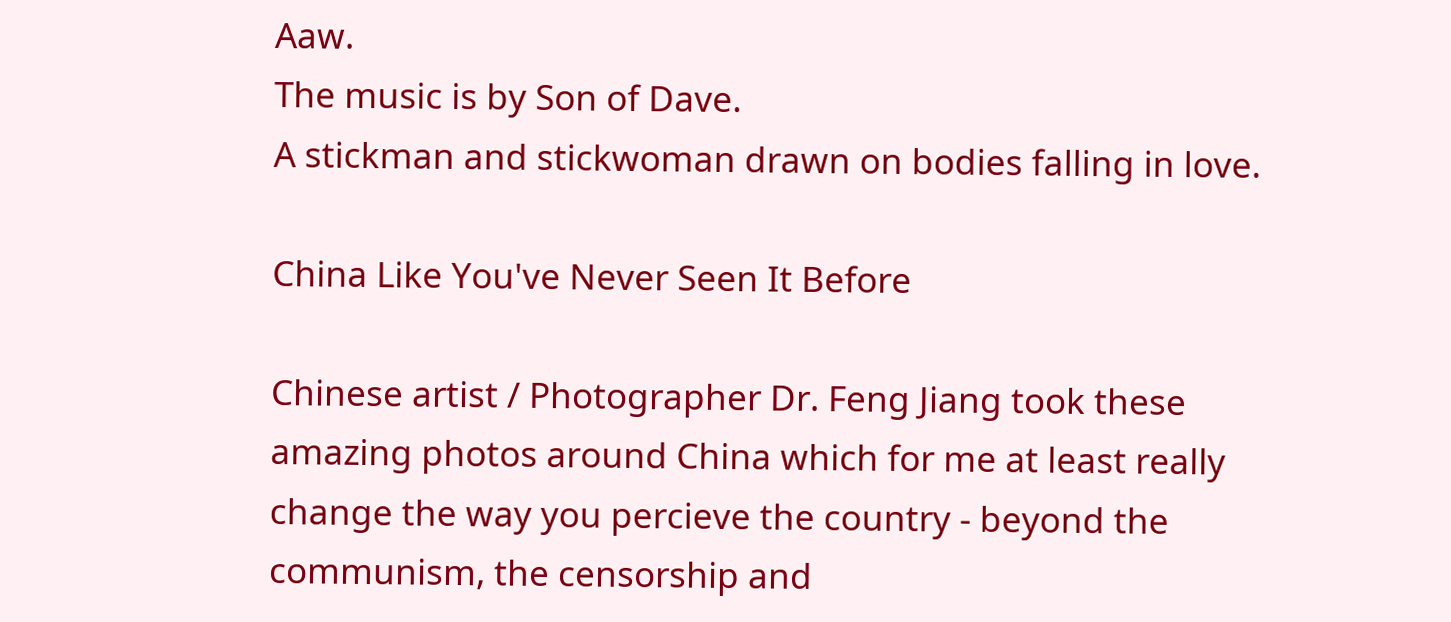Aaw.
The music is by Son of Dave.
A stickman and stickwoman drawn on bodies falling in love.

China Like You've Never Seen It Before

Chinese artist / Photographer Dr. Feng Jiang took these amazing photos around China which for me at least really change the way you percieve the country - beyond the communism, the censorship and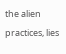the alien practices, lies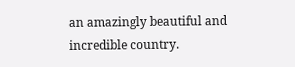an amazingly beautiful and incredible country.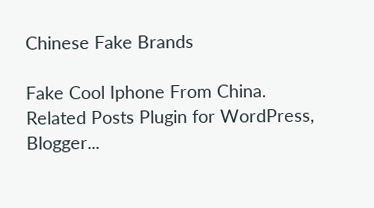Chinese Fake Brands

Fake Cool Iphone From China.
Related Posts Plugin for WordPress, Blogger...